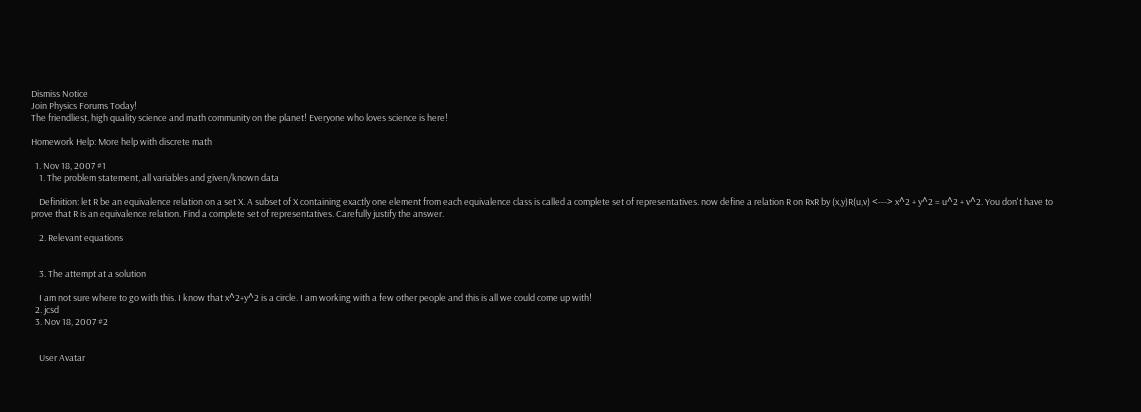Dismiss Notice
Join Physics Forums Today!
The friendliest, high quality science and math community on the planet! Everyone who loves science is here!

Homework Help: More help with discrete math

  1. Nov 18, 2007 #1
    1. The problem statement, all variables and given/known data

    Definition: let R be an equivalence relation on a set X. A subset of X containing exactly one element from each equivalence class is called a complete set of representatives. now define a relation R on RxR by (x,y)R(u,v) <---> x^2 + y^2 = u^2 + v^2. You don't have to prove that R is an equivalence relation. Find a complete set of representatives. Carefully justify the answer.

    2. Relevant equations


    3. The attempt at a solution

    I am not sure where to go with this. I know that x^2+y^2 is a circle. I am working with a few other people and this is all we could come up with!
  2. jcsd
  3. Nov 18, 2007 #2


    User Avatar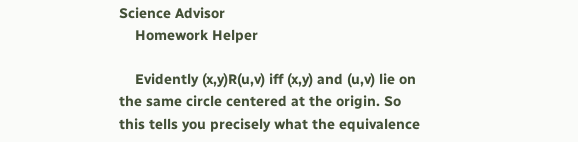Science Advisor
    Homework Helper

    Evidently (x,y)R(u,v) iff (x,y) and (u,v) lie on the same circle centered at the origin. So this tells you precisely what the equivalence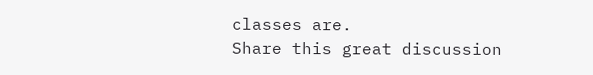classes are.
Share this great discussion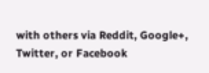with others via Reddit, Google+, Twitter, or Facebook